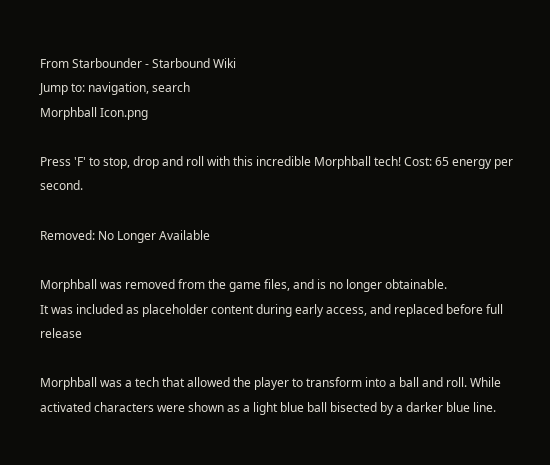From Starbounder - Starbound Wiki
Jump to: navigation, search
Morphball Icon.png

Press 'F' to stop, drop and roll with this incredible Morphball tech! Cost: 65 energy per second.

Removed: No Longer Available

Morphball was removed from the game files, and is no longer obtainable.
It was included as placeholder content during early access, and replaced before full release

Morphball was a tech that allowed the player to transform into a ball and roll. While activated characters were shown as a light blue ball bisected by a darker blue line.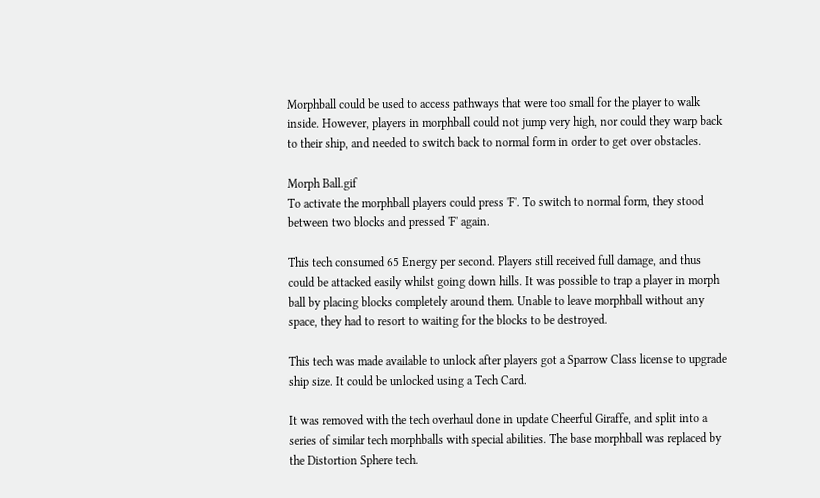Morphball could be used to access pathways that were too small for the player to walk inside. However, players in morphball could not jump very high, nor could they warp back to their ship, and needed to switch back to normal form in order to get over obstacles.

Morph Ball.gif
To activate the morphball players could press 'F'. To switch to normal form, they stood between two blocks and pressed 'F' again.

This tech consumed 65 Energy per second. Players still received full damage, and thus could be attacked easily whilst going down hills. It was possible to trap a player in morph ball by placing blocks completely around them. Unable to leave morphball without any space, they had to resort to waiting for the blocks to be destroyed.

This tech was made available to unlock after players got a Sparrow Class license to upgrade ship size. It could be unlocked using a Tech Card.

It was removed with the tech overhaul done in update Cheerful Giraffe, and split into a series of similar tech morphballs with special abilities. The base morphball was replaced by the Distortion Sphere tech.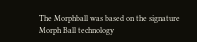The Morphball was based on the signature Morph Ball technology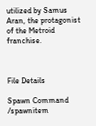utilized by Samus Aran, the protagonist of the Metroid franchise.



File Details

Spawn Command /spawnitem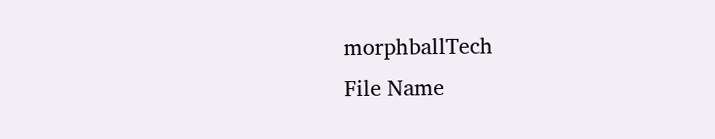morphballTech
File Name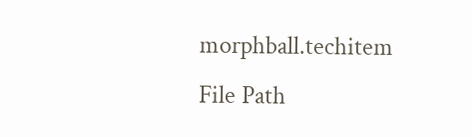morphball.techitem
File Path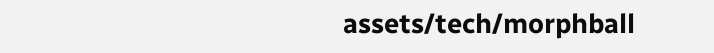assets/tech/morphball